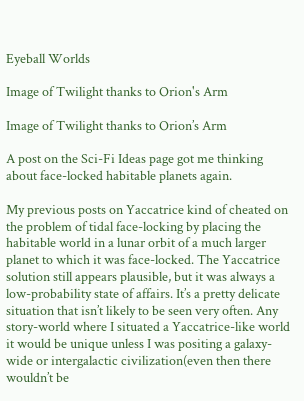Eyeball Worlds

Image of Twilight thanks to Orion's Arm

Image of Twilight thanks to Orion’s Arm

A post on the Sci-Fi Ideas page got me thinking about face-locked habitable planets again.

My previous posts on Yaccatrice kind of cheated on the problem of tidal face-locking by placing the habitable world in a lunar orbit of a much larger planet to which it was face-locked. The Yaccatrice solution still appears plausible, but it was always a low-probability state of affairs. It’s a pretty delicate situation that isn’t likely to be seen very often. Any story-world where I situated a Yaccatrice-like world it would be unique unless I was positing a galaxy-wide or intergalactic civilization(even then there wouldn’t be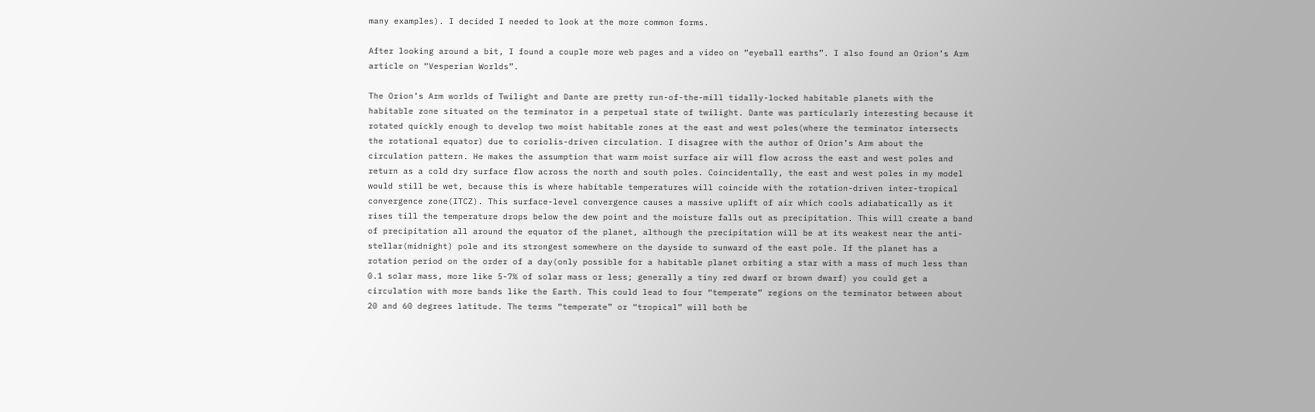many examples). I decided I needed to look at the more common forms.

After looking around a bit, I found a couple more web pages and a video on “eyeball earths”. I also found an Orion’s Arm article on “Vesperian Worlds”.

The Orion’s Arm worlds of Twilight and Dante are pretty run-of-the-mill tidally-locked habitable planets with the habitable zone situated on the terminator in a perpetual state of twilight. Dante was particularly interesting because it rotated quickly enough to develop two moist habitable zones at the east and west poles(where the terminator intersects the rotational equator) due to coriolis-driven circulation. I disagree with the author of Orion’s Arm about the circulation pattern. He makes the assumption that warm moist surface air will flow across the east and west poles and return as a cold dry surface flow across the north and south poles. Coincidentally, the east and west poles in my model would still be wet, because this is where habitable temperatures will coincide with the rotation-driven inter-tropical convergence zone(ITCZ). This surface-level convergence causes a massive uplift of air which cools adiabatically as it rises till the temperature drops below the dew point and the moisture falls out as precipitation. This will create a band of precipitation all around the equator of the planet, although the precipitation will be at its weakest near the anti-stellar(midnight) pole and its strongest somewhere on the dayside to sunward of the east pole. If the planet has a rotation period on the order of a day(only possible for a habitable planet orbiting a star with a mass of much less than 0.1 solar mass, more like 5-7% of solar mass or less; generally a tiny red dwarf or brown dwarf) you could get a circulation with more bands like the Earth. This could lead to four “temperate” regions on the terminator between about 20 and 60 degrees latitude. The terms “temperate” or “tropical” will both be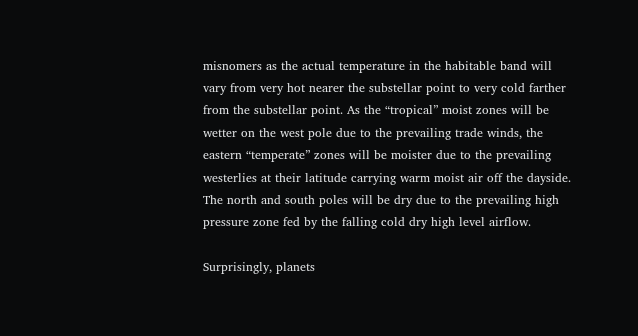misnomers as the actual temperature in the habitable band will vary from very hot nearer the substellar point to very cold farther from the substellar point. As the “tropical” moist zones will be wetter on the west pole due to the prevailing trade winds, the eastern “temperate” zones will be moister due to the prevailing westerlies at their latitude carrying warm moist air off the dayside. The north and south poles will be dry due to the prevailing high pressure zone fed by the falling cold dry high level airflow.

Surprisingly, planets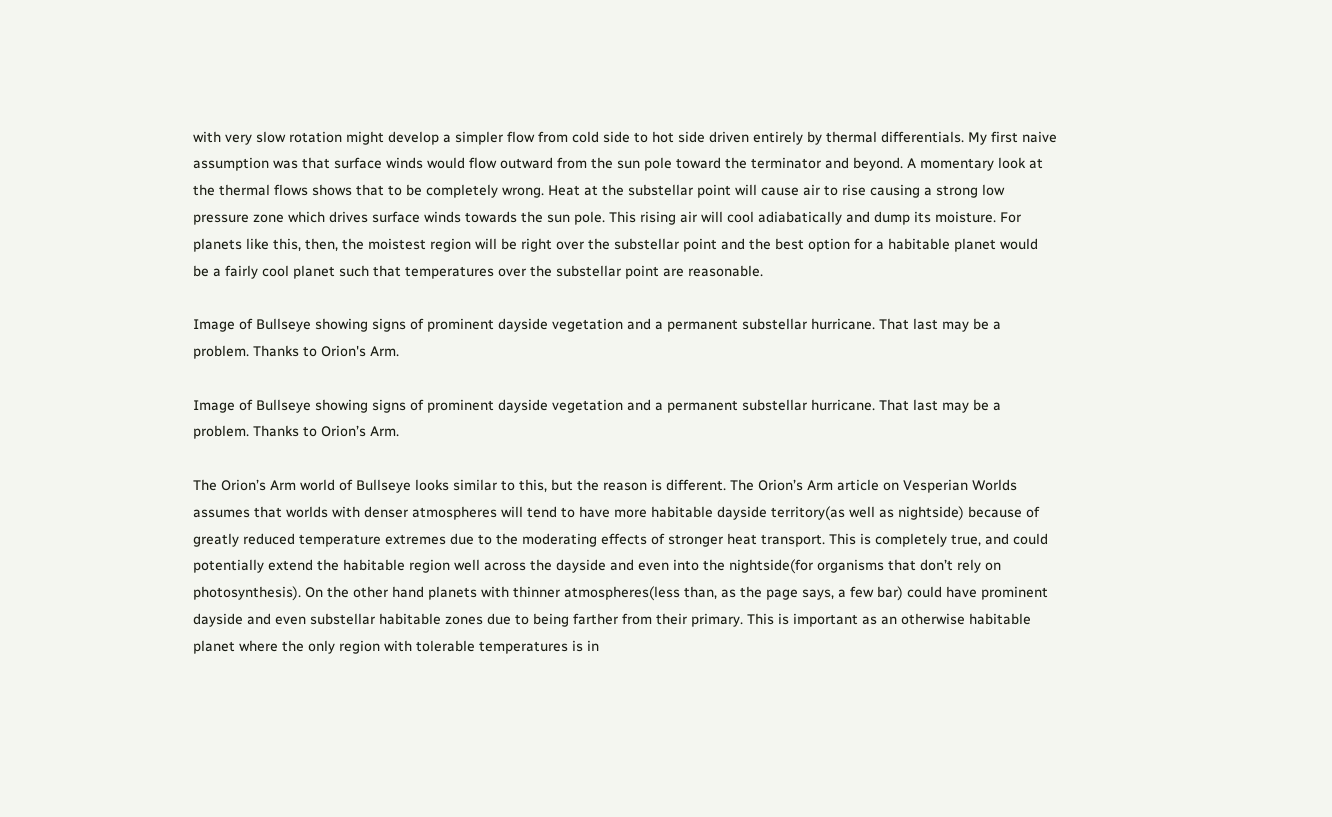with very slow rotation might develop a simpler flow from cold side to hot side driven entirely by thermal differentials. My first naive assumption was that surface winds would flow outward from the sun pole toward the terminator and beyond. A momentary look at the thermal flows shows that to be completely wrong. Heat at the substellar point will cause air to rise causing a strong low pressure zone which drives surface winds towards the sun pole. This rising air will cool adiabatically and dump its moisture. For planets like this, then, the moistest region will be right over the substellar point and the best option for a habitable planet would be a fairly cool planet such that temperatures over the substellar point are reasonable.

Image of Bullseye showing signs of prominent dayside vegetation and a permanent substellar hurricane. That last may be a problem. Thanks to Orion's Arm.

Image of Bullseye showing signs of prominent dayside vegetation and a permanent substellar hurricane. That last may be a problem. Thanks to Orion’s Arm.

The Orion’s Arm world of Bullseye looks similar to this, but the reason is different. The Orion’s Arm article on Vesperian Worlds assumes that worlds with denser atmospheres will tend to have more habitable dayside territory(as well as nightside) because of greatly reduced temperature extremes due to the moderating effects of stronger heat transport. This is completely true, and could potentially extend the habitable region well across the dayside and even into the nightside(for organisms that don’t rely on photosynthesis). On the other hand planets with thinner atmospheres(less than, as the page says, a few bar) could have prominent dayside and even substellar habitable zones due to being farther from their primary. This is important as an otherwise habitable planet where the only region with tolerable temperatures is in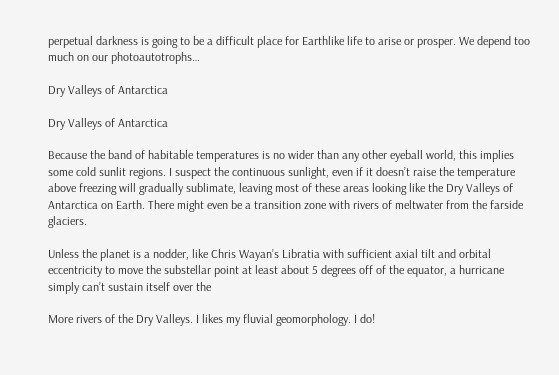perpetual darkness is going to be a difficult place for Earthlike life to arise or prosper. We depend too much on our photoautotrophs…

Dry Valleys of Antarctica

Dry Valleys of Antarctica

Because the band of habitable temperatures is no wider than any other eyeball world, this implies some cold sunlit regions. I suspect the continuous sunlight, even if it doesn’t raise the temperature above freezing will gradually sublimate, leaving most of these areas looking like the Dry Valleys of Antarctica on Earth. There might even be a transition zone with rivers of meltwater from the farside glaciers.

Unless the planet is a nodder, like Chris Wayan’s Libratia with sufficient axial tilt and orbital eccentricity to move the substellar point at least about 5 degrees off of the equator, a hurricane simply can’t sustain itself over the

More rivers of the Dry Valleys. I likes my fluvial geomorphology. I do!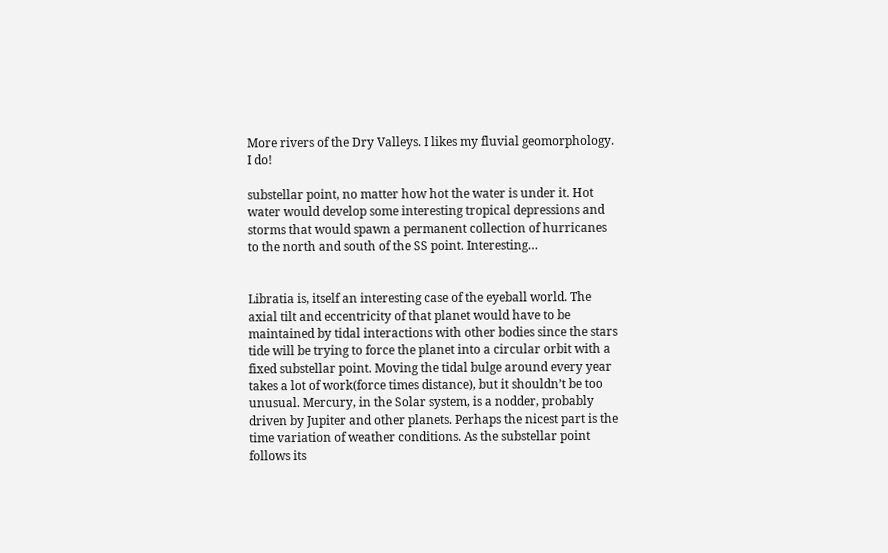More rivers of the Dry Valleys. I likes my fluvial geomorphology. I do!

substellar point, no matter how hot the water is under it. Hot water would develop some interesting tropical depressions and storms that would spawn a permanent collection of hurricanes to the north and south of the SS point. Interesting…


Libratia is, itself an interesting case of the eyeball world. The axial tilt and eccentricity of that planet would have to be maintained by tidal interactions with other bodies since the stars tide will be trying to force the planet into a circular orbit with a fixed substellar point. Moving the tidal bulge around every year takes a lot of work(force times distance), but it shouldn’t be too unusual. Mercury, in the Solar system, is a nodder, probably driven by Jupiter and other planets. Perhaps the nicest part is the time variation of weather conditions. As the substellar point follows its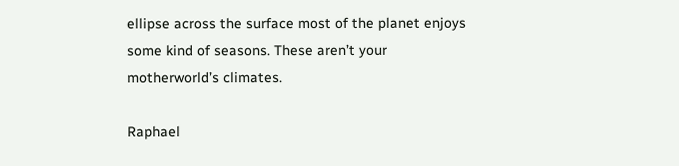ellipse across the surface most of the planet enjoys some kind of seasons. These aren’t your motherworld’s climates.

Raphael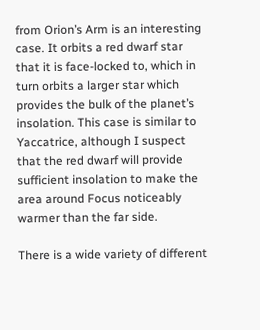from Orion’s Arm is an interesting case. It orbits a red dwarf star that it is face-locked to, which in turn orbits a larger star which provides the bulk of the planet’s insolation. This case is similar to Yaccatrice, although I suspect that the red dwarf will provide sufficient insolation to make the area around Focus noticeably warmer than the far side.

There is a wide variety of different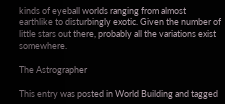kinds of eyeball worlds ranging from almost earthlike to disturbingly exotic. Given the number of little stars out there, probably all the variations exist somewhere.

The Astrographer

This entry was posted in World Building and tagged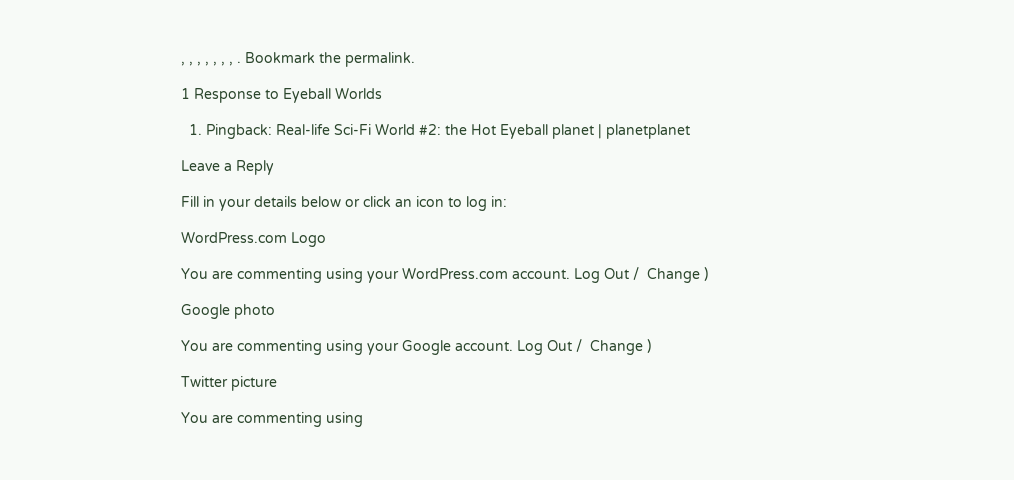, , , , , , , . Bookmark the permalink.

1 Response to Eyeball Worlds

  1. Pingback: Real-life Sci-Fi World #2: the Hot Eyeball planet | planetplanet

Leave a Reply

Fill in your details below or click an icon to log in:

WordPress.com Logo

You are commenting using your WordPress.com account. Log Out /  Change )

Google photo

You are commenting using your Google account. Log Out /  Change )

Twitter picture

You are commenting using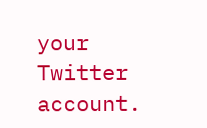your Twitter account.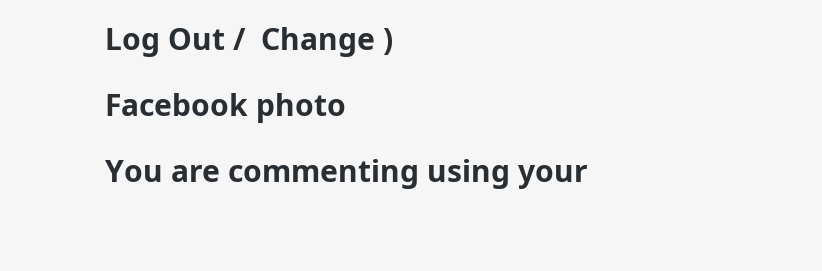Log Out /  Change )

Facebook photo

You are commenting using your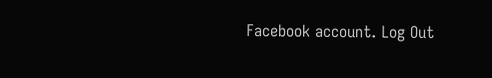Facebook account. Log Out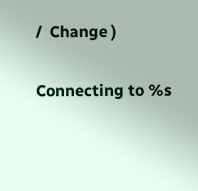/  Change )

Connecting to %s